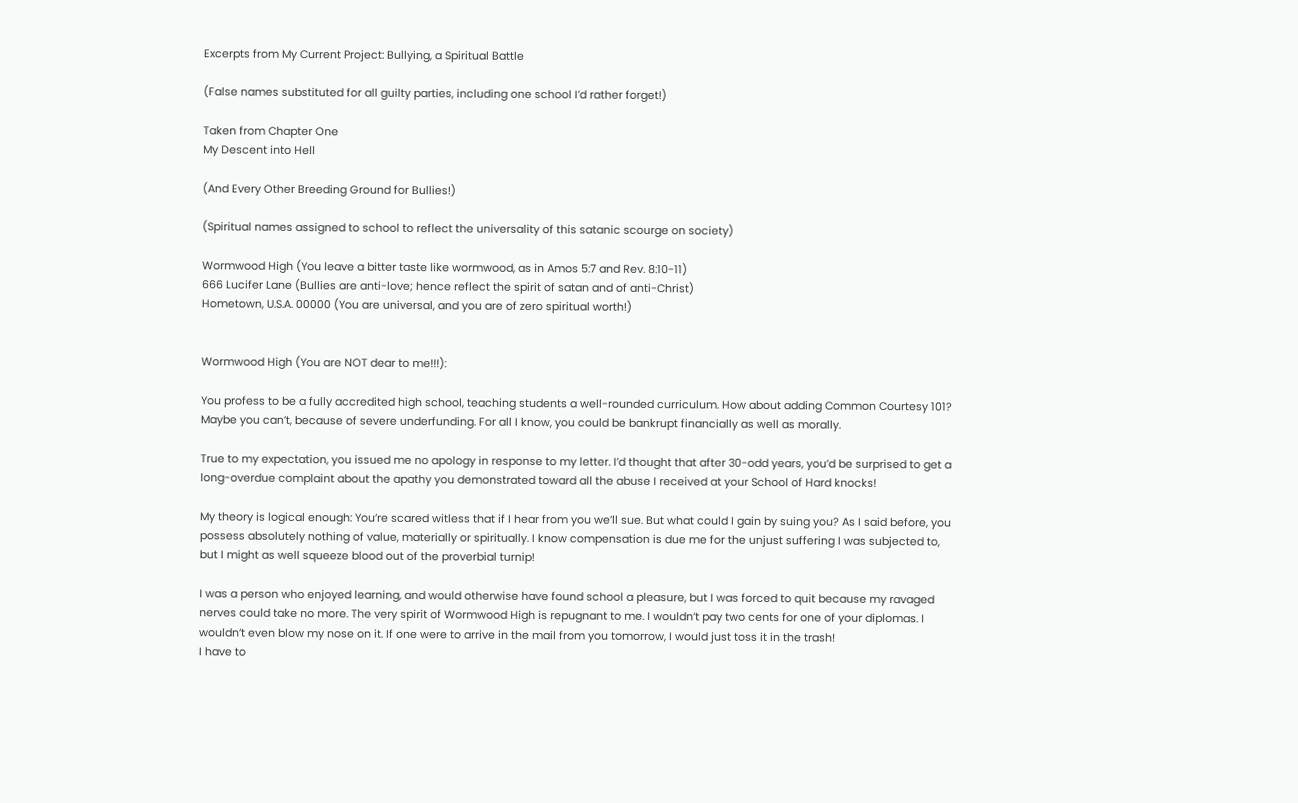Excerpts from My Current Project: Bullying, a Spiritual Battle

(False names substituted for all guilty parties, including one school I’d rather forget!)

Taken from Chapter One
My Descent into Hell

(And Every Other Breeding Ground for Bullies!)

(Spiritual names assigned to school to reflect the universality of this satanic scourge on society)

Wormwood High (You leave a bitter taste like wormwood, as in Amos 5:7 and Rev. 8:10-11)
666 Lucifer Lane (Bullies are anti-love; hence reflect the spirit of satan and of anti-Christ)
Hometown, U.S.A. 00000 (You are universal, and you are of zero spiritual worth!)


Wormwood High (You are NOT dear to me!!!):

You profess to be a fully accredited high school, teaching students a well-rounded curriculum. How about adding Common Courtesy 101? Maybe you can’t, because of severe underfunding. For all I know, you could be bankrupt financially as well as morally.

True to my expectation, you issued me no apology in response to my letter. I’d thought that after 30-odd years, you’d be surprised to get a long-overdue complaint about the apathy you demonstrated toward all the abuse I received at your School of Hard knocks!

My theory is logical enough: You’re scared witless that if I hear from you we’ll sue. But what could I gain by suing you? As I said before, you possess absolutely nothing of value, materially or spiritually. I know compensation is due me for the unjust suffering I was subjected to, but I might as well squeeze blood out of the proverbial turnip!

I was a person who enjoyed learning, and would otherwise have found school a pleasure, but I was forced to quit because my ravaged nerves could take no more. The very spirit of Wormwood High is repugnant to me. I wouldn’t pay two cents for one of your diplomas. I wouldn’t even blow my nose on it. If one were to arrive in the mail from you tomorrow, I would just toss it in the trash!
I have to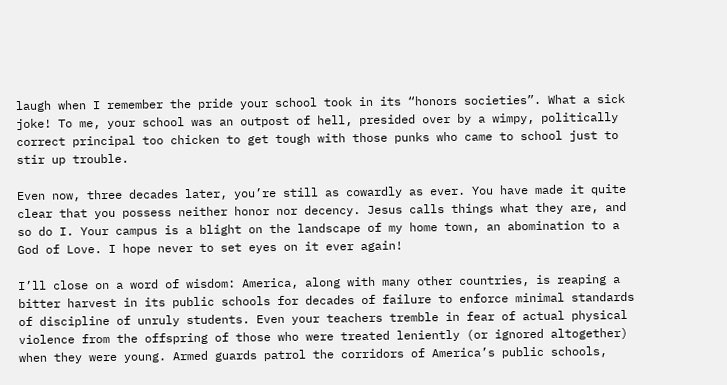laugh when I remember the pride your school took in its “honors societies”. What a sick joke! To me, your school was an outpost of hell, presided over by a wimpy, politically correct principal too chicken to get tough with those punks who came to school just to stir up trouble.

Even now, three decades later, you’re still as cowardly as ever. You have made it quite clear that you possess neither honor nor decency. Jesus calls things what they are, and so do I. Your campus is a blight on the landscape of my home town, an abomination to a God of Love. I hope never to set eyes on it ever again!

I’ll close on a word of wisdom: America, along with many other countries, is reaping a bitter harvest in its public schools for decades of failure to enforce minimal standards of discipline of unruly students. Even your teachers tremble in fear of actual physical violence from the offspring of those who were treated leniently (or ignored altogether) when they were young. Armed guards patrol the corridors of America’s public schools,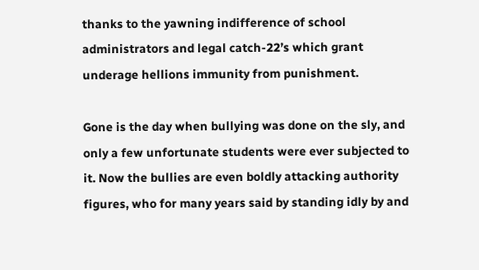thanks to the yawning indifference of school administrators and legal catch-22’s which grant underage hellions immunity from punishment.

Gone is the day when bullying was done on the sly, and only a few unfortunate students were ever subjected to it. Now the bullies are even boldly attacking authority figures, who for many years said by standing idly by and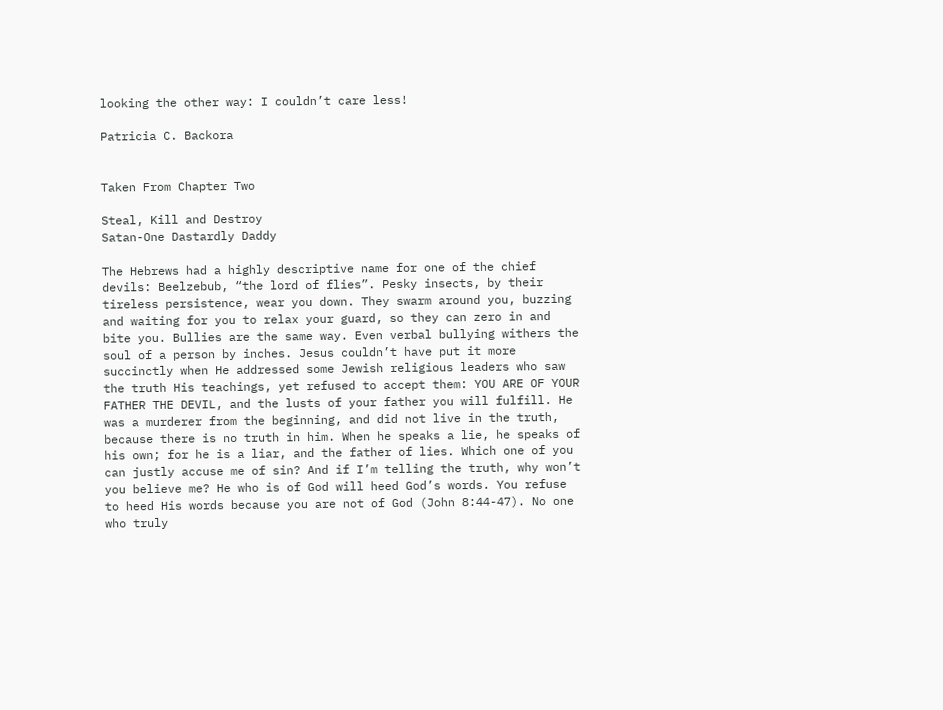looking the other way: I couldn’t care less!

Patricia C. Backora


Taken From Chapter Two

Steal, Kill and Destroy
Satan-One Dastardly Daddy

The Hebrews had a highly descriptive name for one of the chief devils: Beelzebub, “the lord of flies”. Pesky insects, by their tireless persistence, wear you down. They swarm around you, buzzing and waiting for you to relax your guard, so they can zero in and bite you. Bullies are the same way. Even verbal bullying withers the soul of a person by inches. Jesus couldn’t have put it more succinctly when He addressed some Jewish religious leaders who saw the truth His teachings, yet refused to accept them: YOU ARE OF YOUR FATHER THE DEVIL, and the lusts of your father you will fulfill. He was a murderer from the beginning, and did not live in the truth, because there is no truth in him. When he speaks a lie, he speaks of his own; for he is a liar, and the father of lies. Which one of you can justly accuse me of sin? And if I’m telling the truth, why won’t you believe me? He who is of God will heed God’s words. You refuse to heed His words because you are not of God (John 8:44-47). No one who truly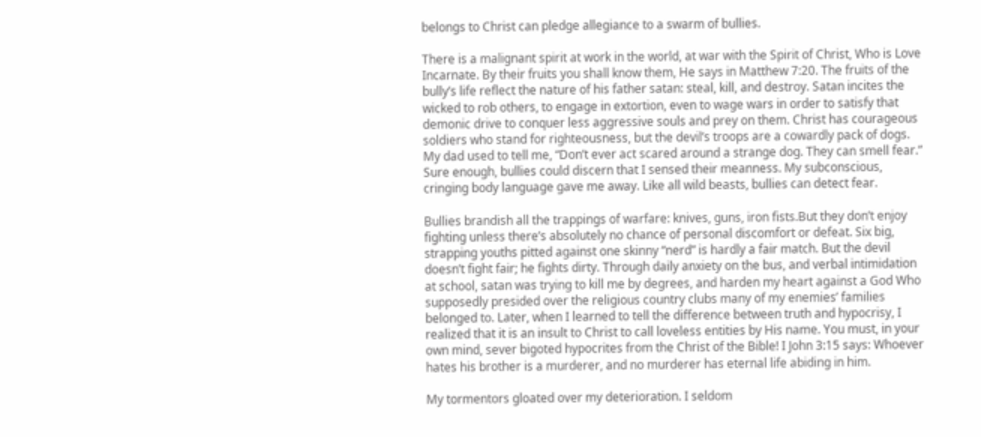belongs to Christ can pledge allegiance to a swarm of bullies.

There is a malignant spirit at work in the world, at war with the Spirit of Christ, Who is Love Incarnate. By their fruits you shall know them, He says in Matthew 7:20. The fruits of the bully’s life reflect the nature of his father satan: steal, kill, and destroy. Satan incites the wicked to rob others, to engage in extortion, even to wage wars in order to satisfy that demonic drive to conquer less aggressive souls and prey on them. Christ has courageous soldiers who stand for righteousness, but the devil’s troops are a cowardly pack of dogs. My dad used to tell me, “Don’t ever act scared around a strange dog. They can smell fear.” Sure enough, bullies could discern that I sensed their meanness. My subconscious, cringing body language gave me away. Like all wild beasts, bullies can detect fear.

Bullies brandish all the trappings of warfare: knives, guns, iron fists.But they don’t enjoy fighting unless there’s absolutely no chance of personal discomfort or defeat. Six big, strapping youths pitted against one skinny “nerd” is hardly a fair match. But the devil doesn’t fight fair; he fights dirty. Through daily anxiety on the bus, and verbal intimidation at school, satan was trying to kill me by degrees, and harden my heart against a God Who supposedly presided over the religious country clubs many of my enemies’ families belonged to. Later, when I learned to tell the difference between truth and hypocrisy, I realized that it is an insult to Christ to call loveless entities by His name. You must, in your own mind, sever bigoted hypocrites from the Christ of the Bible! I John 3:15 says: Whoever hates his brother is a murderer, and no murderer has eternal life abiding in him.

My tormentors gloated over my deterioration. I seldom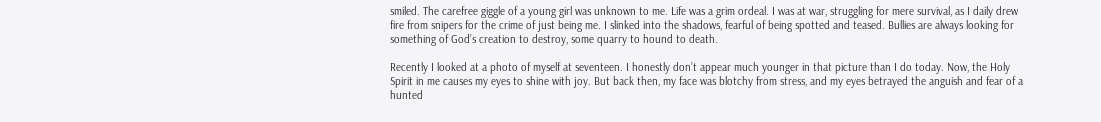smiled. The carefree giggle of a young girl was unknown to me. Life was a grim ordeal. I was at war, struggling for mere survival, as I daily drew fire from snipers for the crime of just being me. I slinked into the shadows, fearful of being spotted and teased. Bullies are always looking for something of God’s creation to destroy, some quarry to hound to death.

Recently I looked at a photo of myself at seventeen. I honestly don’t appear much younger in that picture than I do today. Now, the Holy Spirit in me causes my eyes to shine with joy. But back then, my face was blotchy from stress, and my eyes betrayed the anguish and fear of a hunted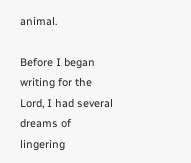animal.

Before I began writing for the Lord, I had several dreams of lingering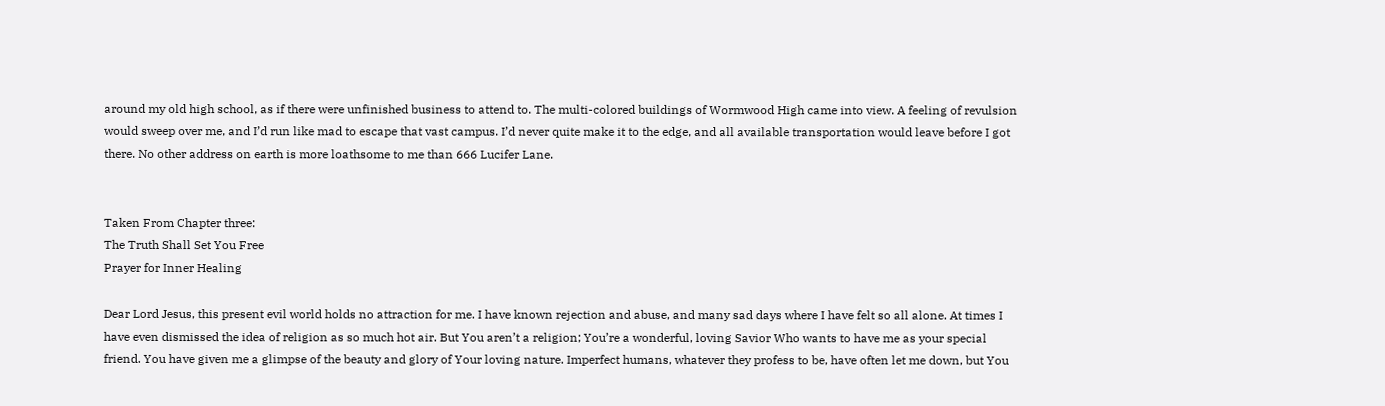around my old high school, as if there were unfinished business to attend to. The multi-colored buildings of Wormwood High came into view. A feeling of revulsion would sweep over me, and I’d run like mad to escape that vast campus. I’d never quite make it to the edge, and all available transportation would leave before I got there. No other address on earth is more loathsome to me than 666 Lucifer Lane.


Taken From Chapter three:
The Truth Shall Set You Free
Prayer for Inner Healing

Dear Lord Jesus, this present evil world holds no attraction for me. I have known rejection and abuse, and many sad days where I have felt so all alone. At times I have even dismissed the idea of religion as so much hot air. But You aren’t a religion; You’re a wonderful, loving Savior Who wants to have me as your special friend. You have given me a glimpse of the beauty and glory of Your loving nature. Imperfect humans, whatever they profess to be, have often let me down, but You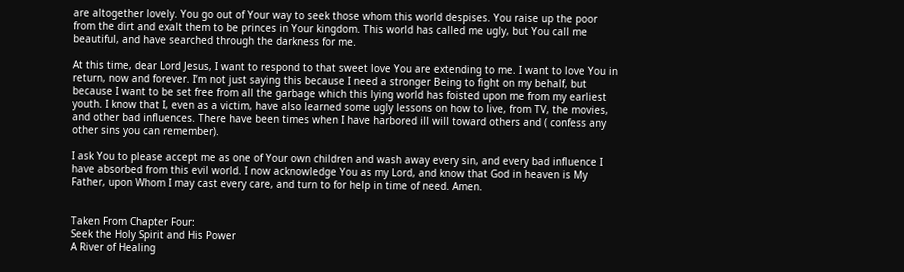are altogether lovely. You go out of Your way to seek those whom this world despises. You raise up the poor from the dirt and exalt them to be princes in Your kingdom. This world has called me ugly, but You call me beautiful, and have searched through the darkness for me.

At this time, dear Lord Jesus, I want to respond to that sweet love You are extending to me. I want to love You in return, now and forever. I’m not just saying this because I need a stronger Being to fight on my behalf, but because I want to be set free from all the garbage which this lying world has foisted upon me from my earliest youth. I know that I, even as a victim, have also learned some ugly lessons on how to live, from TV, the movies, and other bad influences. There have been times when I have harbored ill will toward others and ( confess any other sins you can remember).

I ask You to please accept me as one of Your own children and wash away every sin, and every bad influence I have absorbed from this evil world. I now acknowledge You as my Lord, and know that God in heaven is My Father, upon Whom I may cast every care, and turn to for help in time of need. Amen.


Taken From Chapter Four:
Seek the Holy Spirit and His Power
A River of Healing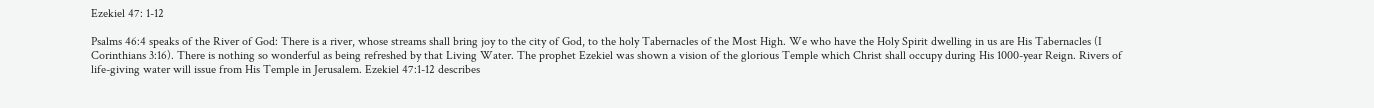Ezekiel 47: 1-12

Psalms 46:4 speaks of the River of God: There is a river, whose streams shall bring joy to the city of God, to the holy Tabernacles of the Most High. We who have the Holy Spirit dwelling in us are His Tabernacles (I Corinthians 3:16). There is nothing so wonderful as being refreshed by that Living Water. The prophet Ezekiel was shown a vision of the glorious Temple which Christ shall occupy during His 1000-year Reign. Rivers of life-giving water will issue from His Temple in Jerusalem. Ezekiel 47:1-12 describes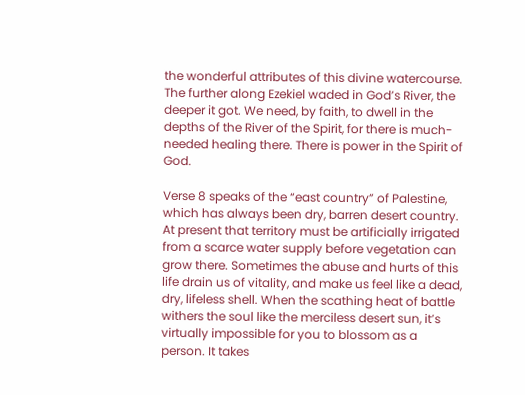the wonderful attributes of this divine watercourse. The further along Ezekiel waded in God’s River, the deeper it got. We need, by faith, to dwell in the depths of the River of the Spirit, for there is much-needed healing there. There is power in the Spirit of God.

Verse 8 speaks of the “east country” of Palestine, which has always been dry, barren desert country. At present that territory must be artificially irrigated from a scarce water supply before vegetation can grow there. Sometimes the abuse and hurts of this life drain us of vitality, and make us feel like a dead, dry, lifeless shell. When the scathing heat of battle withers the soul like the merciless desert sun, it’s virtually impossible for you to blossom as a person. It takes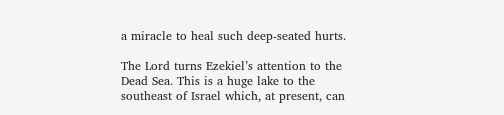a miracle to heal such deep-seated hurts.

The Lord turns Ezekiel’s attention to the Dead Sea. This is a huge lake to the southeast of Israel which, at present, can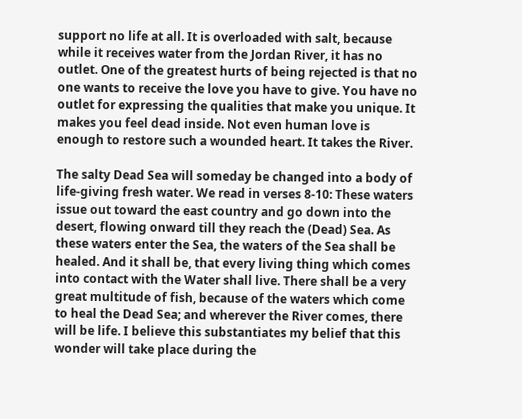support no life at all. It is overloaded with salt, because while it receives water from the Jordan River, it has no outlet. One of the greatest hurts of being rejected is that no one wants to receive the love you have to give. You have no outlet for expressing the qualities that make you unique. It makes you feel dead inside. Not even human love is enough to restore such a wounded heart. It takes the River.

The salty Dead Sea will someday be changed into a body of life-giving fresh water. We read in verses 8-10: These waters issue out toward the east country and go down into the desert, flowing onward till they reach the (Dead) Sea. As these waters enter the Sea, the waters of the Sea shall be healed. And it shall be, that every living thing which comes into contact with the Water shall live. There shall be a very great multitude of fish, because of the waters which come to heal the Dead Sea; and wherever the River comes, there will be life. I believe this substantiates my belief that this wonder will take place during the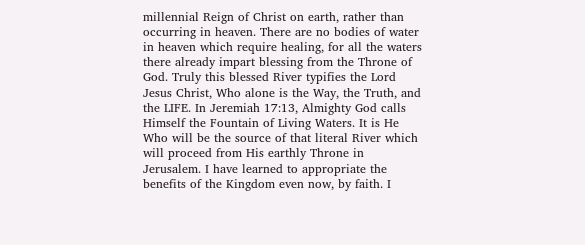millennial Reign of Christ on earth, rather than occurring in heaven. There are no bodies of water in heaven which require healing, for all the waters there already impart blessing from the Throne of God. Truly this blessed River typifies the Lord Jesus Christ, Who alone is the Way, the Truth, and the LIFE. In Jeremiah 17:13, Almighty God calls Himself the Fountain of Living Waters. It is He Who will be the source of that literal River which will proceed from His earthly Throne in Jerusalem. I have learned to appropriate the benefits of the Kingdom even now, by faith. I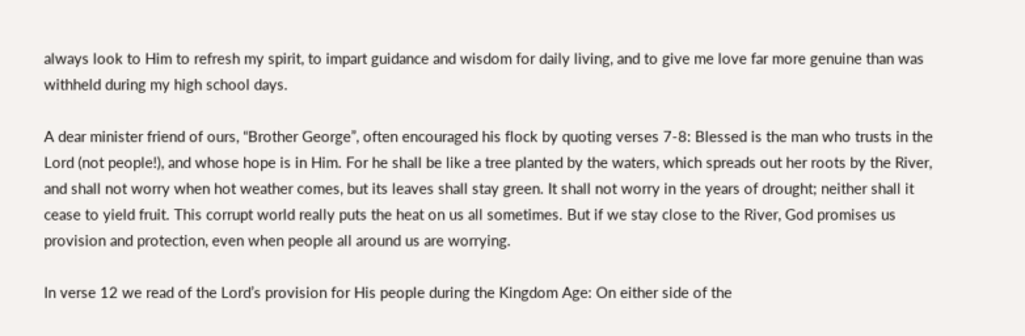always look to Him to refresh my spirit, to impart guidance and wisdom for daily living, and to give me love far more genuine than was withheld during my high school days.

A dear minister friend of ours, “Brother George”, often encouraged his flock by quoting verses 7-8: Blessed is the man who trusts in the Lord (not people!), and whose hope is in Him. For he shall be like a tree planted by the waters, which spreads out her roots by the River, and shall not worry when hot weather comes, but its leaves shall stay green. It shall not worry in the years of drought; neither shall it cease to yield fruit. This corrupt world really puts the heat on us all sometimes. But if we stay close to the River, God promises us provision and protection, even when people all around us are worrying.

In verse 12 we read of the Lord’s provision for His people during the Kingdom Age: On either side of the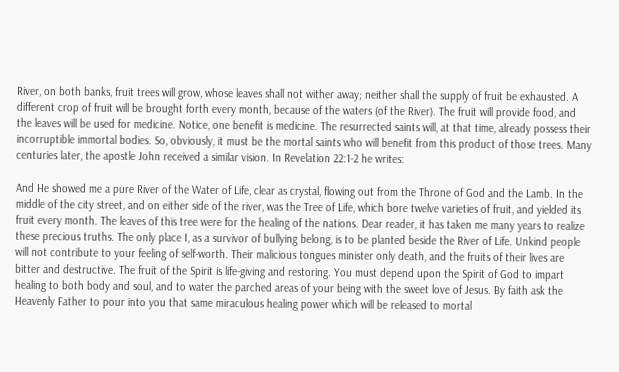River, on both banks, fruit trees will grow, whose leaves shall not wither away; neither shall the supply of fruit be exhausted. A different crop of fruit will be brought forth every month, because of the waters (of the River). The fruit will provide food, and the leaves will be used for medicine. Notice, one benefit is medicine. The resurrected saints will, at that time, already possess their incorruptible immortal bodies. So, obviously, it must be the mortal saints who will benefit from this product of those trees. Many centuries later, the apostle John received a similar vision. In Revelation 22:1-2 he writes:

And He showed me a pure River of the Water of Life, clear as crystal, flowing out from the Throne of God and the Lamb. In the middle of the city street, and on either side of the river, was the Tree of Life, which bore twelve varieties of fruit, and yielded its fruit every month. The leaves of this tree were for the healing of the nations. Dear reader, it has taken me many years to realize these precious truths. The only place I, as a survivor of bullying belong, is to be planted beside the River of Life. Unkind people will not contribute to your feeling of self-worth. Their malicious tongues minister only death, and the fruits of their lives are bitter and destructive. The fruit of the Spirit is life-giving and restoring. You must depend upon the Spirit of God to impart healing to both body and soul, and to water the parched areas of your being with the sweet love of Jesus. By faith ask the Heavenly Father to pour into you that same miraculous healing power which will be released to mortal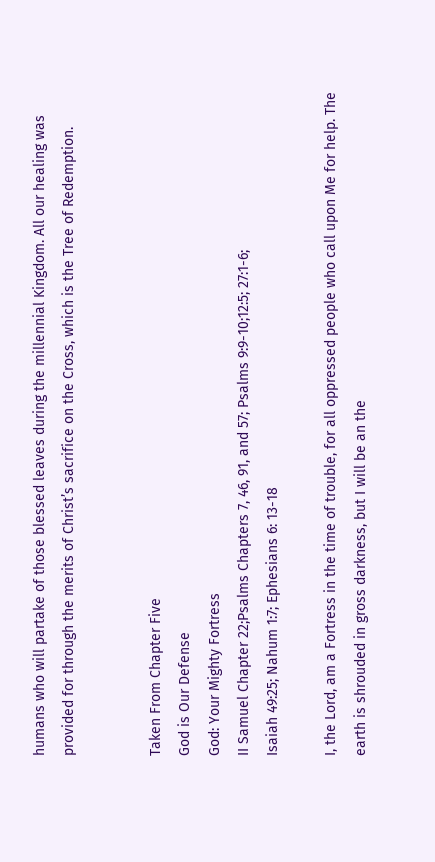humans who will partake of those blessed leaves during the millennial Kingdom. All our healing was provided for through the merits of Christ’s sacrifice on the Cross, which is the Tree of Redemption.


Taken From Chapter Five
God is Our Defense
God: Your Mighty Fortress
II Samuel Chapter 22;Psalms Chapters 7, 46, 91, and 57; Psalms 9:9-10;12:5; 27:1-6;
Isaiah 49:25; Nahum 1:7; Ephesians 6: 13-18

I, the Lord, am a Fortress in the time of trouble, for all oppressed people who call upon Me for help. The earth is shrouded in gross darkness, but I will be an the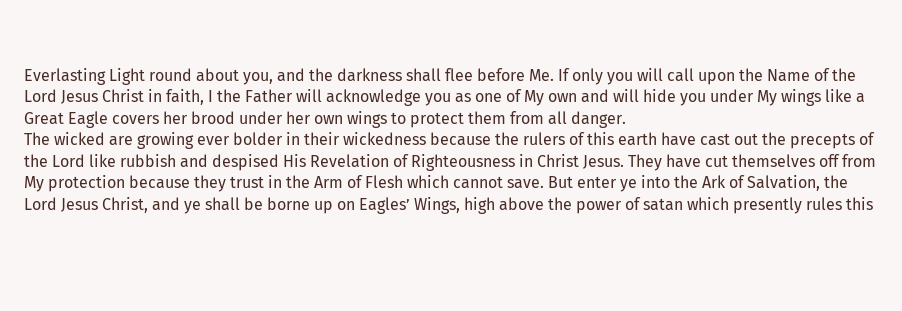Everlasting Light round about you, and the darkness shall flee before Me. If only you will call upon the Name of the Lord Jesus Christ in faith, I the Father will acknowledge you as one of My own and will hide you under My wings like a Great Eagle covers her brood under her own wings to protect them from all danger.
The wicked are growing ever bolder in their wickedness because the rulers of this earth have cast out the precepts of the Lord like rubbish and despised His Revelation of Righteousness in Christ Jesus. They have cut themselves off from My protection because they trust in the Arm of Flesh which cannot save. But enter ye into the Ark of Salvation, the Lord Jesus Christ, and ye shall be borne up on Eagles’ Wings, high above the power of satan which presently rules this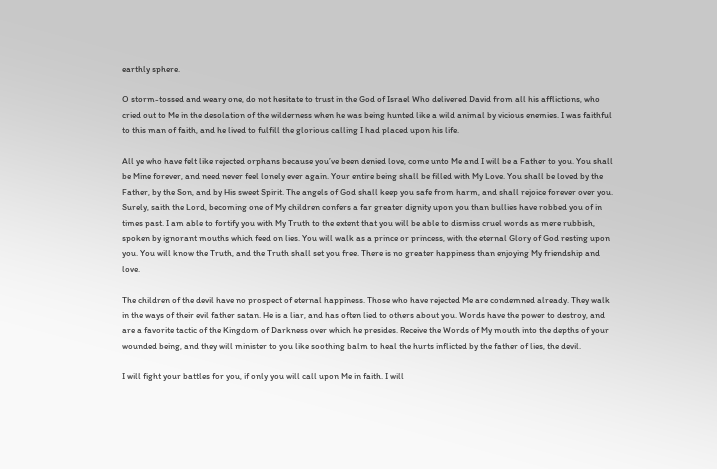earthly sphere.

O storm-tossed and weary one, do not hesitate to trust in the God of Israel Who delivered David from all his afflictions, who cried out to Me in the desolation of the wilderness when he was being hunted like a wild animal by vicious enemies. I was faithful to this man of faith, and he lived to fulfill the glorious calling I had placed upon his life.

All ye who have felt like rejected orphans because you’ve been denied love, come unto Me and I will be a Father to you. You shall be Mine forever, and need never feel lonely ever again. Your entire being shall be filled with My Love. You shall be loved by the Father, by the Son, and by His sweet Spirit. The angels of God shall keep you safe from harm, and shall rejoice forever over you.
Surely, saith the Lord, becoming one of My children confers a far greater dignity upon you than bullies have robbed you of in times past. I am able to fortify you with My Truth to the extent that you will be able to dismiss cruel words as mere rubbish, spoken by ignorant mouths which feed on lies. You will walk as a prince or princess, with the eternal Glory of God resting upon you. You will know the Truth, and the Truth shall set you free. There is no greater happiness than enjoying My friendship and love.

The children of the devil have no prospect of eternal happiness. Those who have rejected Me are condemned already. They walk in the ways of their evil father satan. He is a liar, and has often lied to others about you. Words have the power to destroy, and are a favorite tactic of the Kingdom of Darkness over which he presides. Receive the Words of My mouth into the depths of your wounded being, and they will minister to you like soothing balm to heal the hurts inflicted by the father of lies, the devil.

I will fight your battles for you, if only you will call upon Me in faith. I will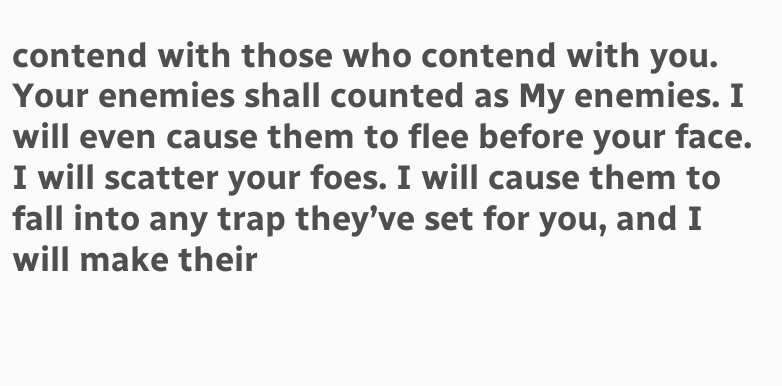contend with those who contend with you. Your enemies shall counted as My enemies. I will even cause them to flee before your face. I will scatter your foes. I will cause them to fall into any trap they’ve set for you, and I will make their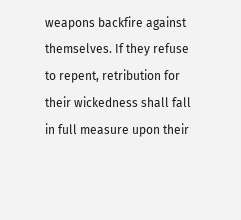weapons backfire against themselves. If they refuse to repent, retribution for their wickedness shall fall in full measure upon their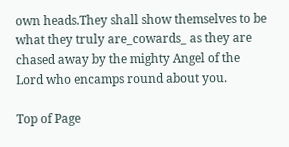own heads.They shall show themselves to be what they truly are_cowards_ as they are chased away by the mighty Angel of the Lord who encamps round about you.

Top of Page